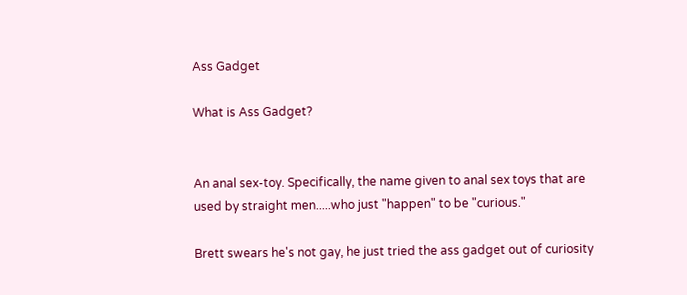Ass Gadget

What is Ass Gadget?


An anal sex-toy. Specifically, the name given to anal sex toys that are used by straight men.....who just "happen" to be "curious."

Brett swears he's not gay, he just tried the ass gadget out of curiosity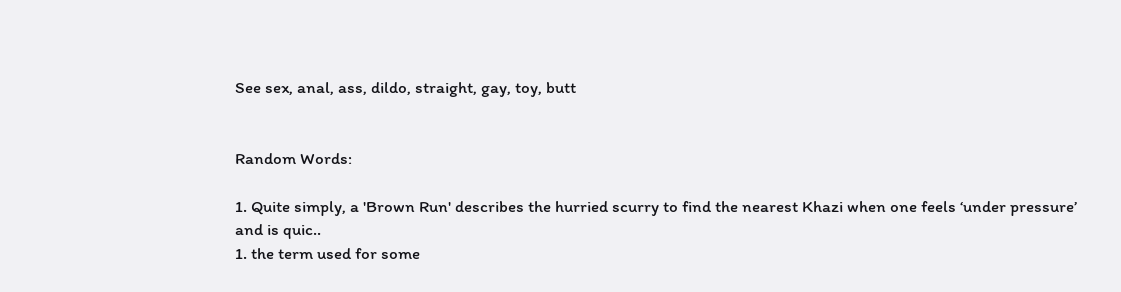See sex, anal, ass, dildo, straight, gay, toy, butt


Random Words:

1. Quite simply, a 'Brown Run' describes the hurried scurry to find the nearest Khazi when one feels ‘under pressure’ and is quic..
1. the term used for some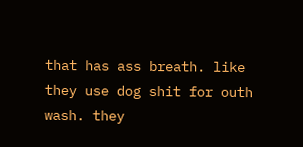that has ass breath. like they use dog shit for outh wash. they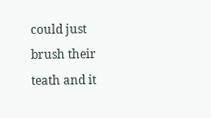could just brush their teath and it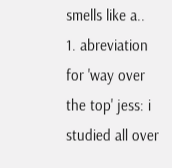smells like a..
1. abreviation for 'way over the top' jess: i studied all over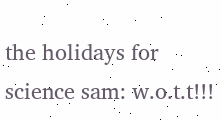the holidays for science sam: w.o.t.t!!!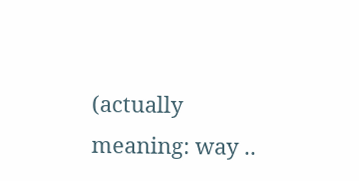(actually meaning: way ..